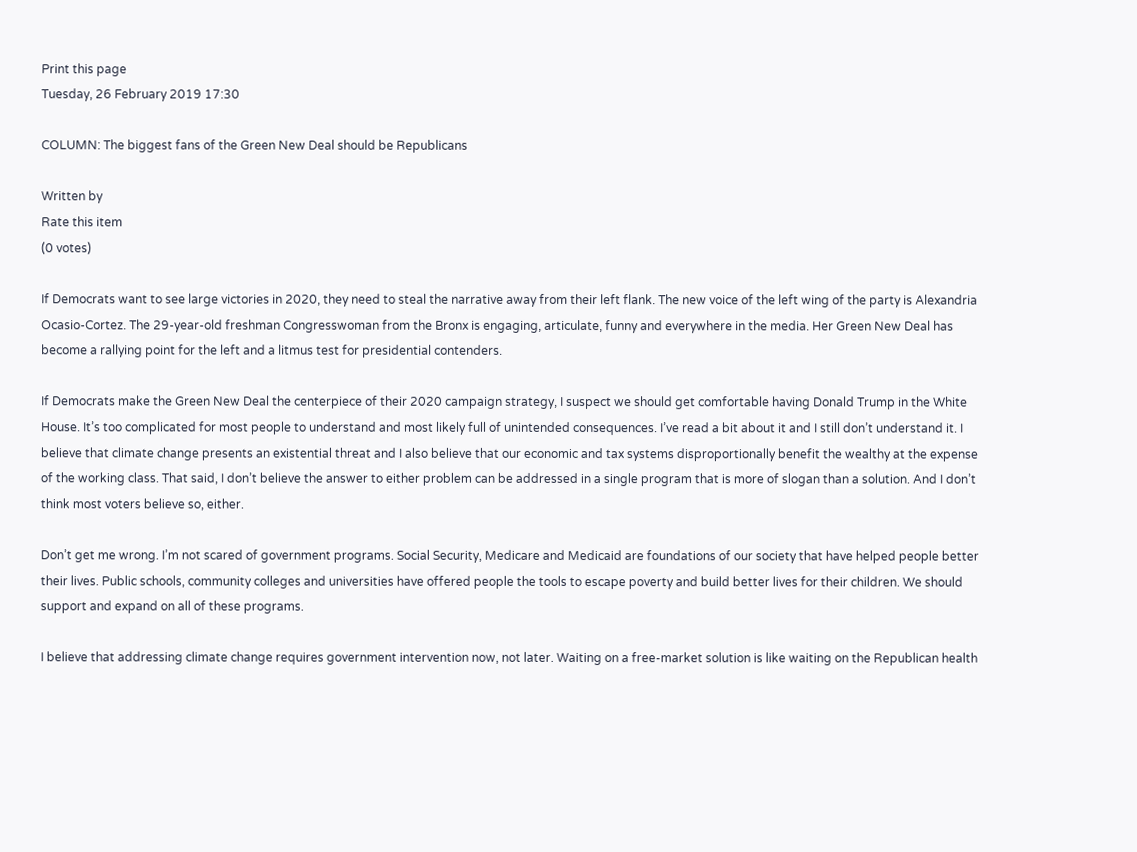Print this page
Tuesday, 26 February 2019 17:30

COLUMN: The biggest fans of the Green New Deal should be Republicans

Written by
Rate this item
(0 votes)

If Democrats want to see large victories in 2020, they need to steal the narrative away from their left flank. The new voice of the left wing of the party is Alexandria Ocasio-Cortez. The 29-year-old freshman Congresswoman from the Bronx is engaging, articulate, funny and everywhere in the media. Her Green New Deal has become a rallying point for the left and a litmus test for presidential contenders.

If Democrats make the Green New Deal the centerpiece of their 2020 campaign strategy, I suspect we should get comfortable having Donald Trump in the White House. It’s too complicated for most people to understand and most likely full of unintended consequences. I’ve read a bit about it and I still don’t understand it. I believe that climate change presents an existential threat and I also believe that our economic and tax systems disproportionally benefit the wealthy at the expense of the working class. That said, I don’t believe the answer to either problem can be addressed in a single program that is more of slogan than a solution. And I don’t think most voters believe so, either.

Don’t get me wrong. I’m not scared of government programs. Social Security, Medicare and Medicaid are foundations of our society that have helped people better their lives. Public schools, community colleges and universities have offered people the tools to escape poverty and build better lives for their children. We should support and expand on all of these programs.

I believe that addressing climate change requires government intervention now, not later. Waiting on a free-market solution is like waiting on the Republican health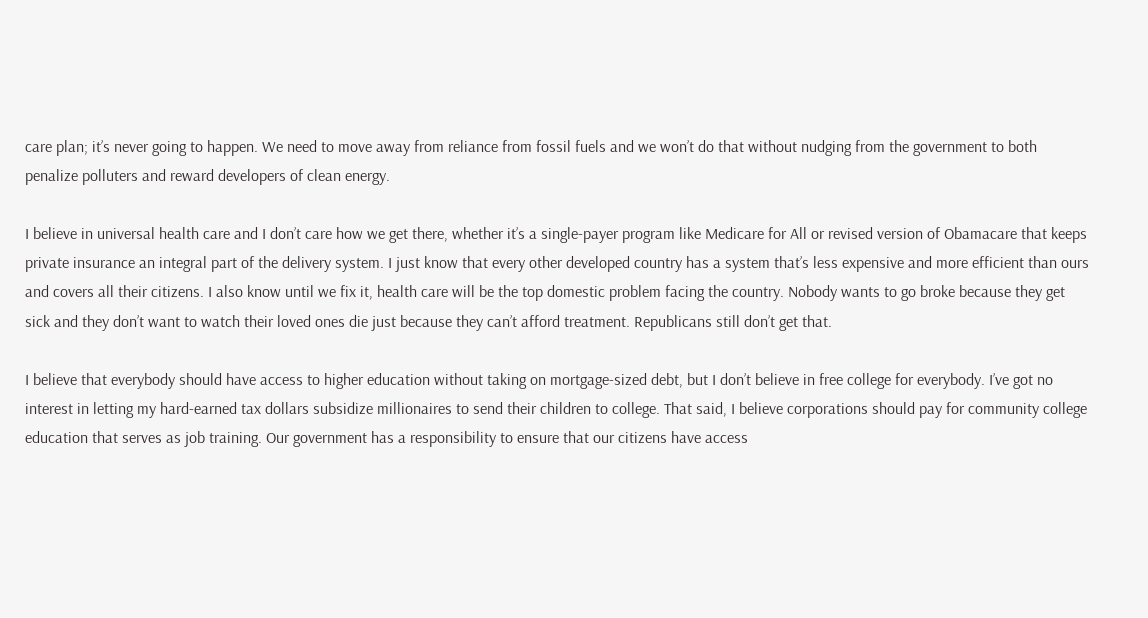care plan; it’s never going to happen. We need to move away from reliance from fossil fuels and we won’t do that without nudging from the government to both penalize polluters and reward developers of clean energy.

I believe in universal health care and I don’t care how we get there, whether it’s a single-payer program like Medicare for All or revised version of Obamacare that keeps private insurance an integral part of the delivery system. I just know that every other developed country has a system that’s less expensive and more efficient than ours and covers all their citizens. I also know until we fix it, health care will be the top domestic problem facing the country. Nobody wants to go broke because they get sick and they don’t want to watch their loved ones die just because they can’t afford treatment. Republicans still don’t get that.

I believe that everybody should have access to higher education without taking on mortgage-sized debt, but I don’t believe in free college for everybody. I’ve got no interest in letting my hard-earned tax dollars subsidize millionaires to send their children to college. That said, I believe corporations should pay for community college education that serves as job training. Our government has a responsibility to ensure that our citizens have access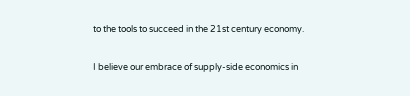to the tools to succeed in the 21st century economy.

I believe our embrace of supply-side economics in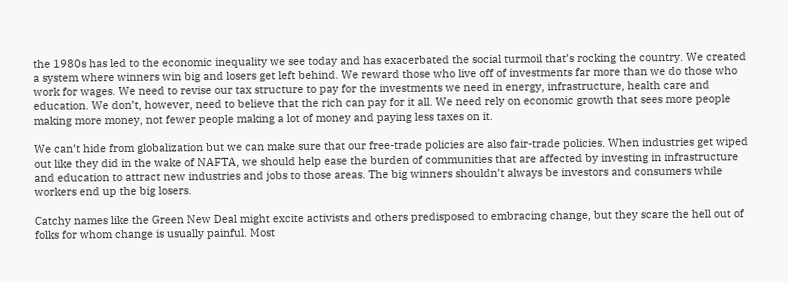the 1980s has led to the economic inequality we see today and has exacerbated the social turmoil that’s rocking the country. We created a system where winners win big and losers get left behind. We reward those who live off of investments far more than we do those who work for wages. We need to revise our tax structure to pay for the investments we need in energy, infrastructure, health care and education. We don’t, however, need to believe that the rich can pay for it all. We need rely on economic growth that sees more people making more money, not fewer people making a lot of money and paying less taxes on it.

We can’t hide from globalization but we can make sure that our free-trade policies are also fair-trade policies. When industries get wiped out like they did in the wake of NAFTA, we should help ease the burden of communities that are affected by investing in infrastructure and education to attract new industries and jobs to those areas. The big winners shouldn’t always be investors and consumers while workers end up the big losers.

Catchy names like the Green New Deal might excite activists and others predisposed to embracing change, but they scare the hell out of folks for whom change is usually painful. Most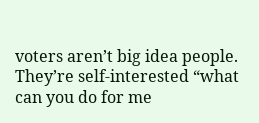voters aren’t big idea people. They’re self-interested “what can you do for me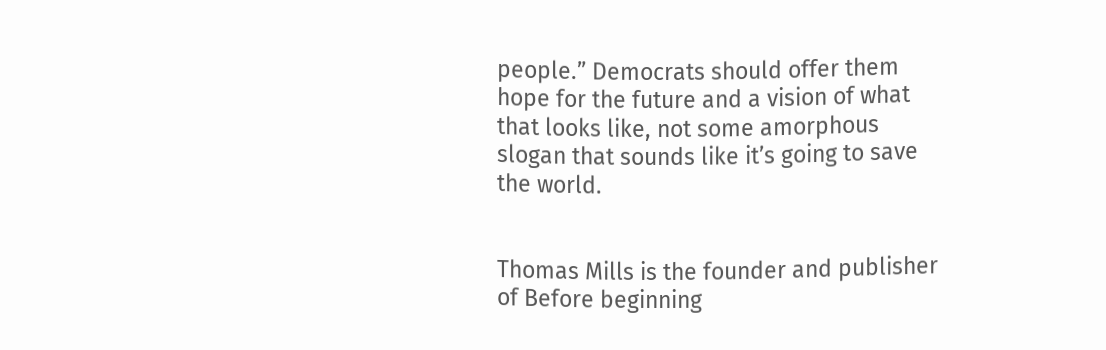people.” Democrats should offer them hope for the future and a vision of what that looks like, not some amorphous slogan that sounds like it’s going to save the world.


Thomas Mills is the founder and publisher of Before beginning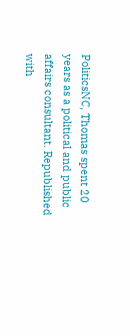PoliticsNC, Thomas spent 20 years as a political and public affairs consultant. Republished with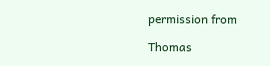permission from

Thomas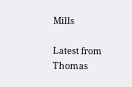Mills

Latest from Thomas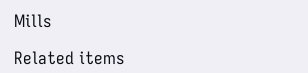Mills

Related items